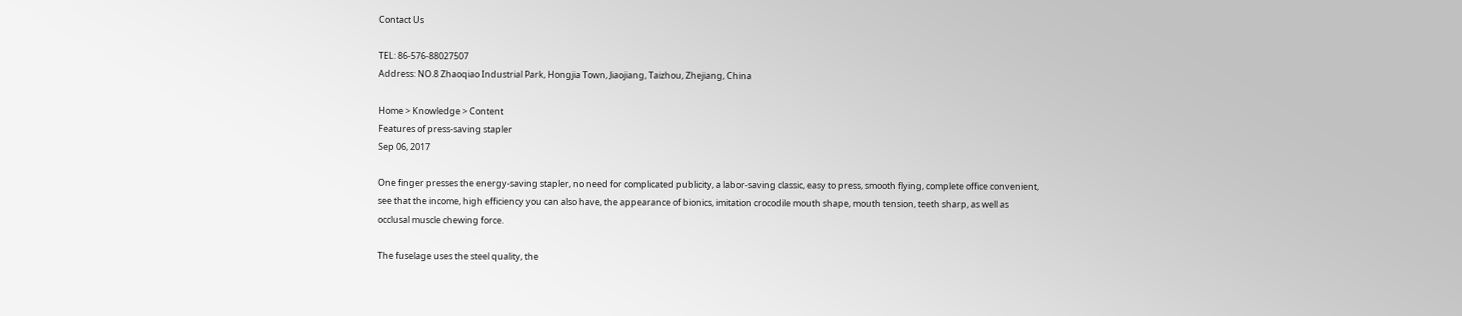Contact Us

TEL: 86-576-88027507
Address: NO.8 Zhaoqiao Industrial Park, Hongjia Town, Jiaojiang, Taizhou, Zhejiang, China

Home > Knowledge > Content
Features of press-saving stapler
Sep 06, 2017

One finger presses the energy-saving stapler, no need for complicated publicity, a labor-saving classic, easy to press, smooth flying, complete office convenient, see that the income, high efficiency you can also have, the appearance of bionics, imitation crocodile mouth shape, mouth tension, teeth sharp, as well as occlusal muscle chewing force.

The fuselage uses the steel quality, the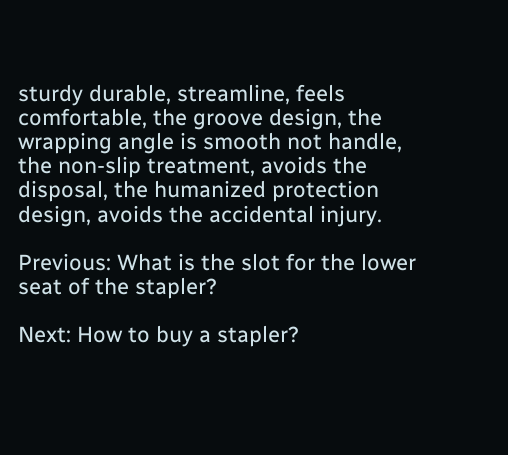sturdy durable, streamline, feels comfortable, the groove design, the wrapping angle is smooth not handle, the non-slip treatment, avoids the disposal, the humanized protection design, avoids the accidental injury.

Previous: What is the slot for the lower seat of the stapler?

Next: How to buy a stapler?